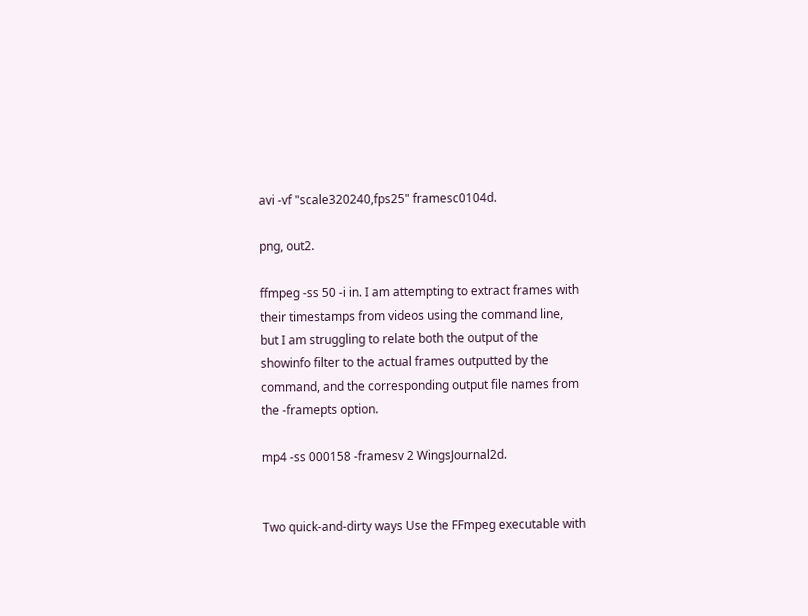avi -vf "scale320240,fps25" framesc0104d.

png, out2.

ffmpeg -ss 50 -i in. I am attempting to extract frames with their timestamps from videos using the command line, but I am struggling to relate both the output of the showinfo filter to the actual frames outputted by the command, and the corresponding output file names from the -framepts option.

mp4 -ss 000158 -framesv 2 WingsJournal2d.


Two quick-and-dirty ways Use the FFmpeg executable with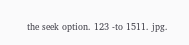the seek option. 123 -to 1511. jpg.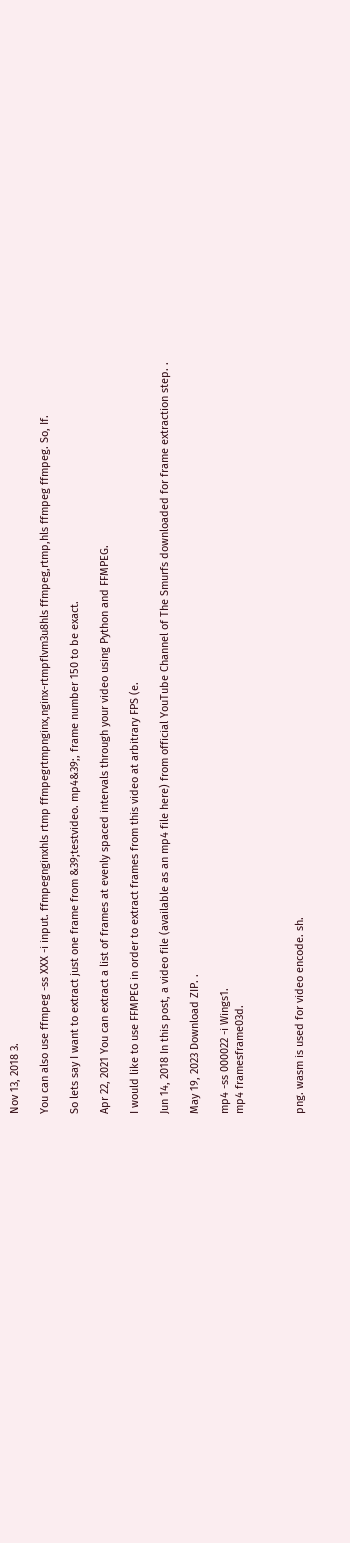Nov 13, 2018 3.

You can also use ffmpeg -ss XXX -i input. ffmpegnginxhls rtmp ffmpegrtmpnginx,nginx-rtmpflvm3u8hls ffmpeg,rtmp,hls ffmpeg ffmpeg. So, If.

So lets say I want to extract just one frame from &39;testvideo. mp4&39;, frame number 150 to be exact.

Apr 22, 2021 You can extract a list of frames at evenly spaced intervals through your video using Python and FFMPEG.

I would like to use FFMPEG in order to extract frames from this video at arbitrary FPS (e.

Jun 14, 2018 In this post, a video file (available as an mp4 file here) from official YouTube Channel of The Smurfs downloaded for frame extraction step. .

May 19, 2023 Download ZIP. .

mp4 -ss 000022 -i Wings1.
mp4 framesframe03d.



png. wasm is used for video encode. sh.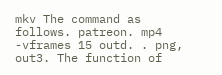mkv The command as follows. patreon. mp4 -vframes 15 outd. . png, out3. The function of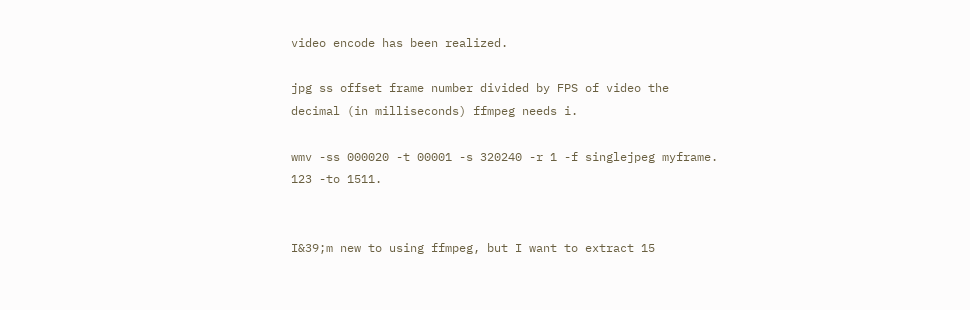video encode has been realized.

jpg ss offset frame number divided by FPS of video the decimal (in milliseconds) ffmpeg needs i.

wmv -ss 000020 -t 00001 -s 320240 -r 1 -f singlejpeg myframe. 123 -to 1511.


I&39;m new to using ffmpeg, but I want to extract 15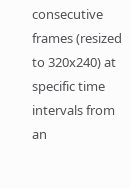consecutive frames (resized to 320x240) at specific time intervals from an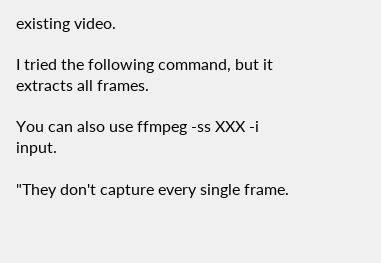existing video.

I tried the following command, but it extracts all frames.

You can also use ffmpeg -ss XXX -i input.

"They don't capture every single frame.